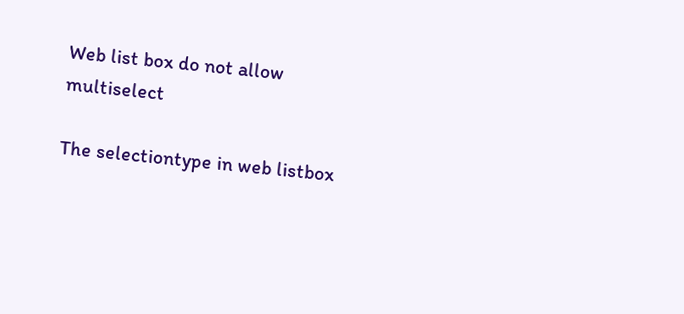Web list box do not allow multiselect

The selectiontype in web listbox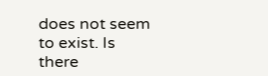does not seem to exist. Is there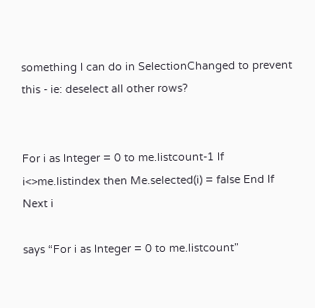something I can do in SelectionChanged to prevent this - ie: deselect all other rows?


For i as Integer = 0 to me.listcount-1 If i<>me.listindex then Me.selected(i) = false End If Next i

says “For i as Integer = 0 to me.listcount”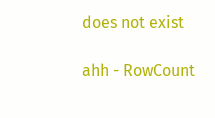does not exist

ahh - RowCount